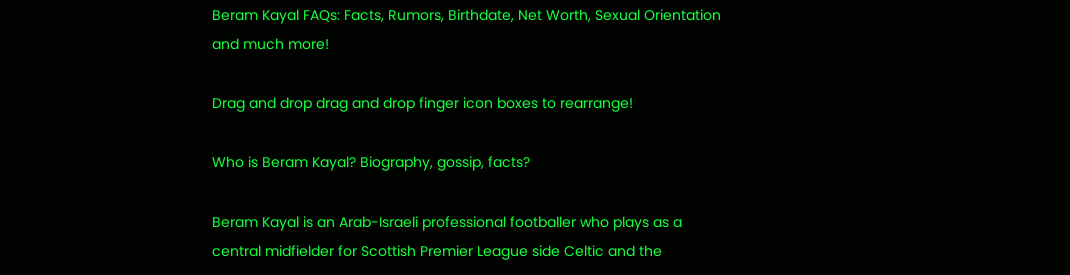Beram Kayal FAQs: Facts, Rumors, Birthdate, Net Worth, Sexual Orientation and much more!

Drag and drop drag and drop finger icon boxes to rearrange!

Who is Beram Kayal? Biography, gossip, facts?

Beram Kayal is an Arab-Israeli professional footballer who plays as a central midfielder for Scottish Premier League side Celtic and the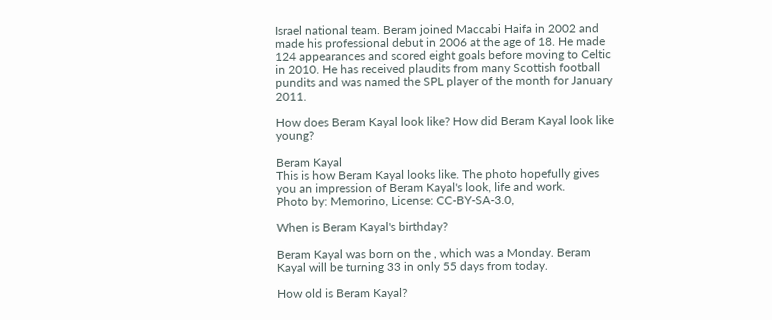Israel national team. Beram joined Maccabi Haifa in 2002 and made his professional debut in 2006 at the age of 18. He made 124 appearances and scored eight goals before moving to Celtic in 2010. He has received plaudits from many Scottish football pundits and was named the SPL player of the month for January 2011.

How does Beram Kayal look like? How did Beram Kayal look like young?

Beram Kayal
This is how Beram Kayal looks like. The photo hopefully gives you an impression of Beram Kayal's look, life and work.
Photo by: Memorino, License: CC-BY-SA-3.0,

When is Beram Kayal's birthday?

Beram Kayal was born on the , which was a Monday. Beram Kayal will be turning 33 in only 55 days from today.

How old is Beram Kayal?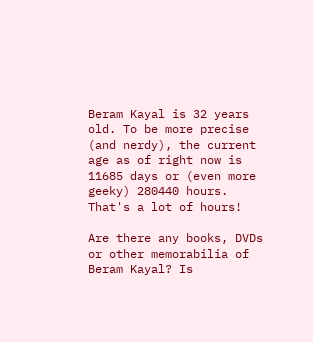Beram Kayal is 32 years old. To be more precise (and nerdy), the current age as of right now is 11685 days or (even more geeky) 280440 hours. That's a lot of hours!

Are there any books, DVDs or other memorabilia of Beram Kayal? Is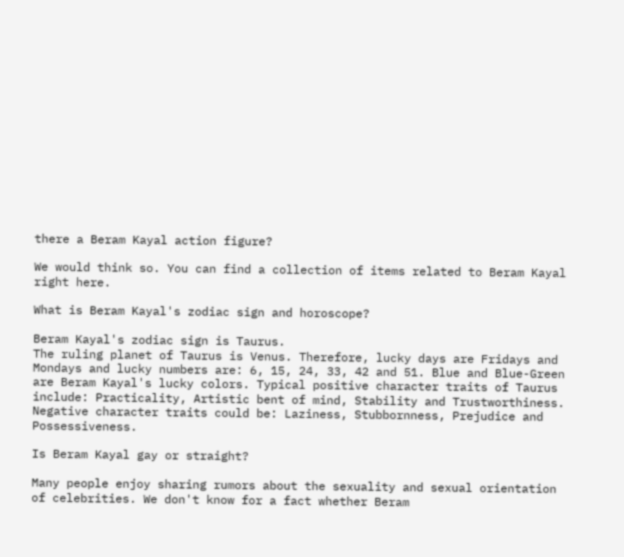there a Beram Kayal action figure?

We would think so. You can find a collection of items related to Beram Kayal right here.

What is Beram Kayal's zodiac sign and horoscope?

Beram Kayal's zodiac sign is Taurus.
The ruling planet of Taurus is Venus. Therefore, lucky days are Fridays and Mondays and lucky numbers are: 6, 15, 24, 33, 42 and 51. Blue and Blue-Green are Beram Kayal's lucky colors. Typical positive character traits of Taurus include: Practicality, Artistic bent of mind, Stability and Trustworthiness. Negative character traits could be: Laziness, Stubbornness, Prejudice and Possessiveness.

Is Beram Kayal gay or straight?

Many people enjoy sharing rumors about the sexuality and sexual orientation of celebrities. We don't know for a fact whether Beram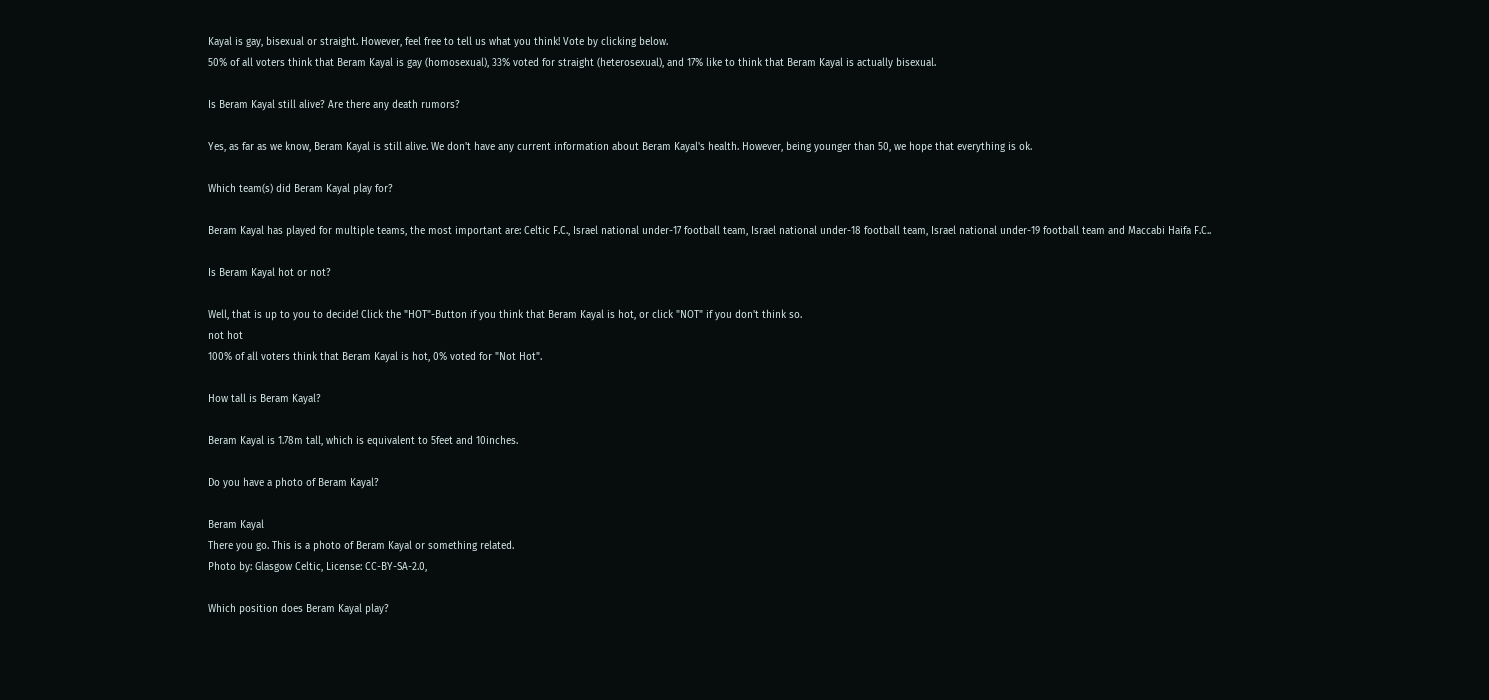Kayal is gay, bisexual or straight. However, feel free to tell us what you think! Vote by clicking below.
50% of all voters think that Beram Kayal is gay (homosexual), 33% voted for straight (heterosexual), and 17% like to think that Beram Kayal is actually bisexual.

Is Beram Kayal still alive? Are there any death rumors?

Yes, as far as we know, Beram Kayal is still alive. We don't have any current information about Beram Kayal's health. However, being younger than 50, we hope that everything is ok.

Which team(s) did Beram Kayal play for?

Beram Kayal has played for multiple teams, the most important are: Celtic F.C., Israel national under-17 football team, Israel national under-18 football team, Israel national under-19 football team and Maccabi Haifa F.C..

Is Beram Kayal hot or not?

Well, that is up to you to decide! Click the "HOT"-Button if you think that Beram Kayal is hot, or click "NOT" if you don't think so.
not hot
100% of all voters think that Beram Kayal is hot, 0% voted for "Not Hot".

How tall is Beram Kayal?

Beram Kayal is 1.78m tall, which is equivalent to 5feet and 10inches.

Do you have a photo of Beram Kayal?

Beram Kayal
There you go. This is a photo of Beram Kayal or something related.
Photo by: Glasgow Celtic, License: CC-BY-SA-2.0,

Which position does Beram Kayal play?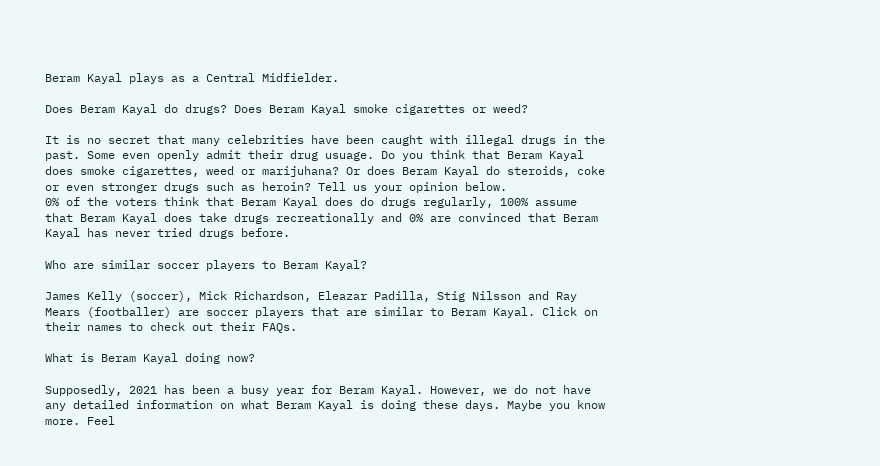Beram Kayal plays as a Central Midfielder.

Does Beram Kayal do drugs? Does Beram Kayal smoke cigarettes or weed?

It is no secret that many celebrities have been caught with illegal drugs in the past. Some even openly admit their drug usuage. Do you think that Beram Kayal does smoke cigarettes, weed or marijuhana? Or does Beram Kayal do steroids, coke or even stronger drugs such as heroin? Tell us your opinion below.
0% of the voters think that Beram Kayal does do drugs regularly, 100% assume that Beram Kayal does take drugs recreationally and 0% are convinced that Beram Kayal has never tried drugs before.

Who are similar soccer players to Beram Kayal?

James Kelly (soccer), Mick Richardson, Eleazar Padilla, Stig Nilsson and Ray Mears (footballer) are soccer players that are similar to Beram Kayal. Click on their names to check out their FAQs.

What is Beram Kayal doing now?

Supposedly, 2021 has been a busy year for Beram Kayal. However, we do not have any detailed information on what Beram Kayal is doing these days. Maybe you know more. Feel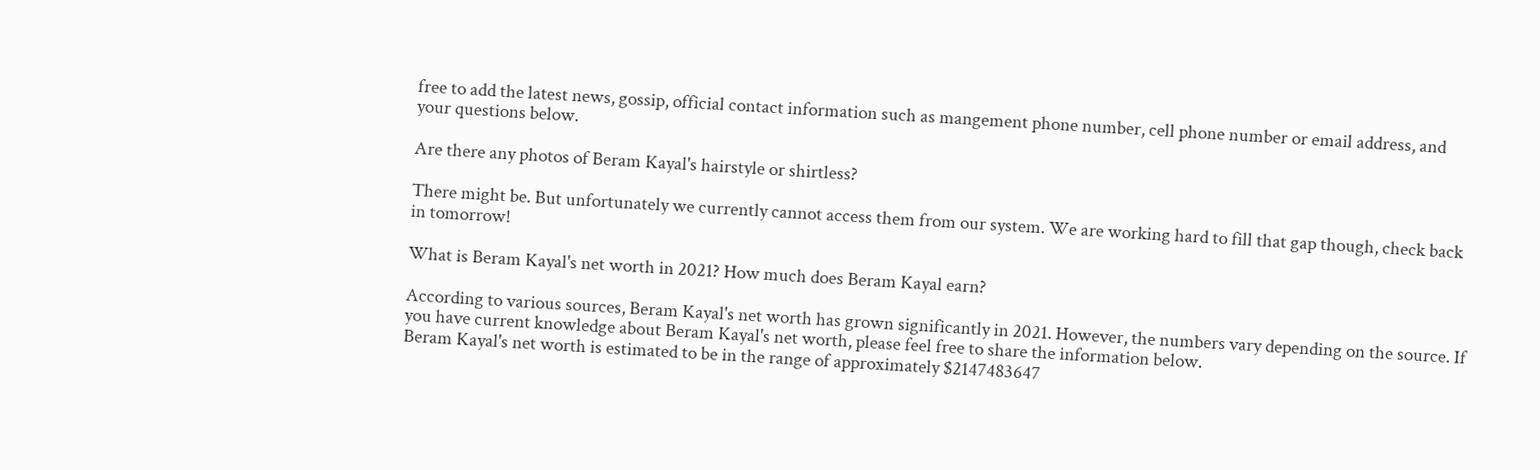free to add the latest news, gossip, official contact information such as mangement phone number, cell phone number or email address, and your questions below.

Are there any photos of Beram Kayal's hairstyle or shirtless?

There might be. But unfortunately we currently cannot access them from our system. We are working hard to fill that gap though, check back in tomorrow!

What is Beram Kayal's net worth in 2021? How much does Beram Kayal earn?

According to various sources, Beram Kayal's net worth has grown significantly in 2021. However, the numbers vary depending on the source. If you have current knowledge about Beram Kayal's net worth, please feel free to share the information below.
Beram Kayal's net worth is estimated to be in the range of approximately $2147483647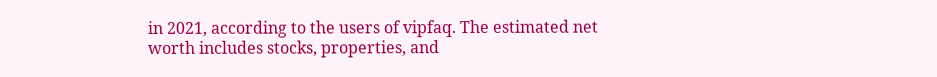in 2021, according to the users of vipfaq. The estimated net worth includes stocks, properties, and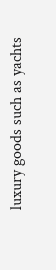luxury goods such as yachts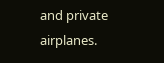and private airplanes.